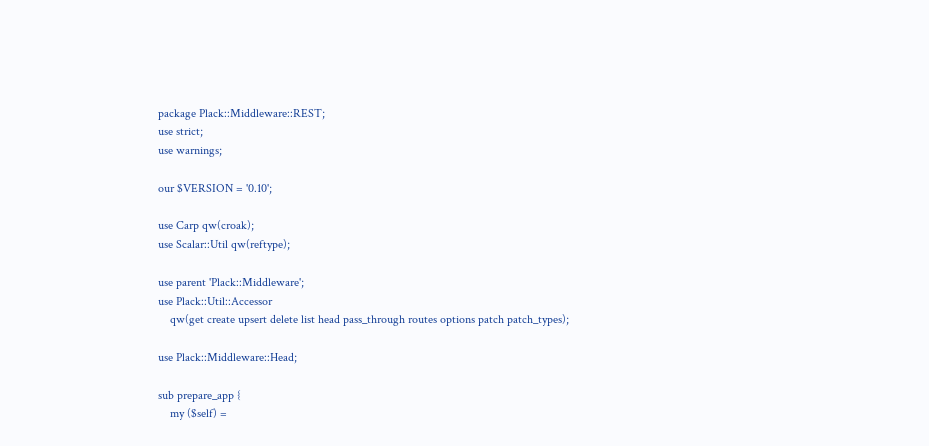package Plack::Middleware::REST;
use strict;
use warnings;

our $VERSION = '0.10';

use Carp qw(croak);
use Scalar::Util qw(reftype);

use parent 'Plack::Middleware';
use Plack::Util::Accessor
    qw(get create upsert delete list head pass_through routes options patch patch_types);

use Plack::Middleware::Head;

sub prepare_app {
    my ($self) =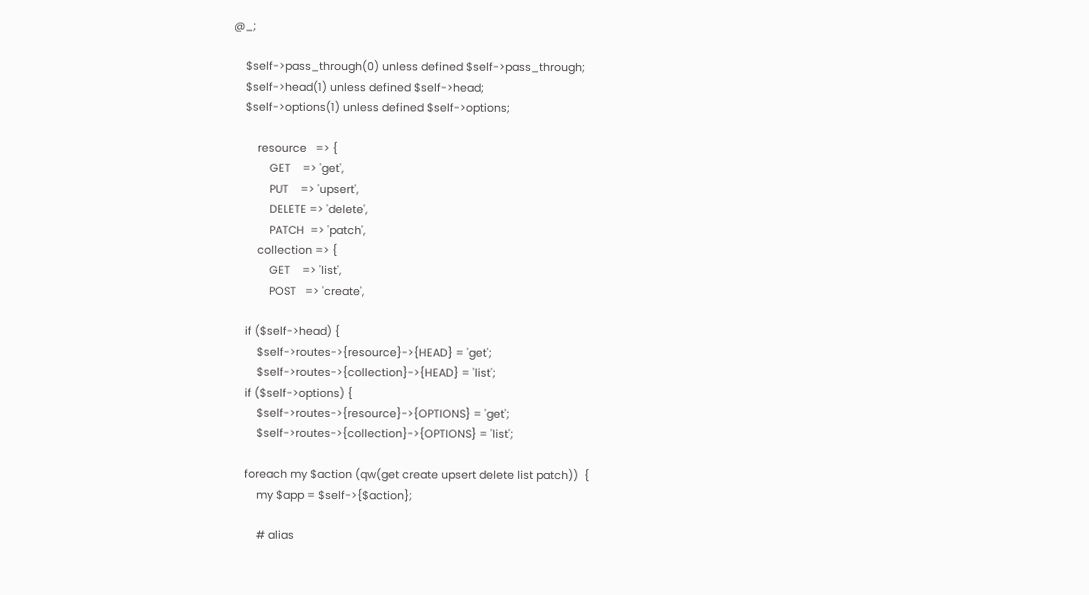@_;

    $self->pass_through(0) unless defined $self->pass_through;
    $self->head(1) unless defined $self->head;
    $self->options(1) unless defined $self->options;

        resource   => {
            GET    => 'get',
            PUT    => 'upsert',
            DELETE => 'delete',
            PATCH  => 'patch',
        collection => {
            GET    => 'list',
            POST   => 'create',

    if ($self->head) {
        $self->routes->{resource}->{HEAD} = 'get';
        $self->routes->{collection}->{HEAD} = 'list';
    if ($self->options) {
        $self->routes->{resource}->{OPTIONS} = 'get';
        $self->routes->{collection}->{OPTIONS} = 'list';

    foreach my $action (qw(get create upsert delete list patch))  {
        my $app = $self->{$action};

        # alias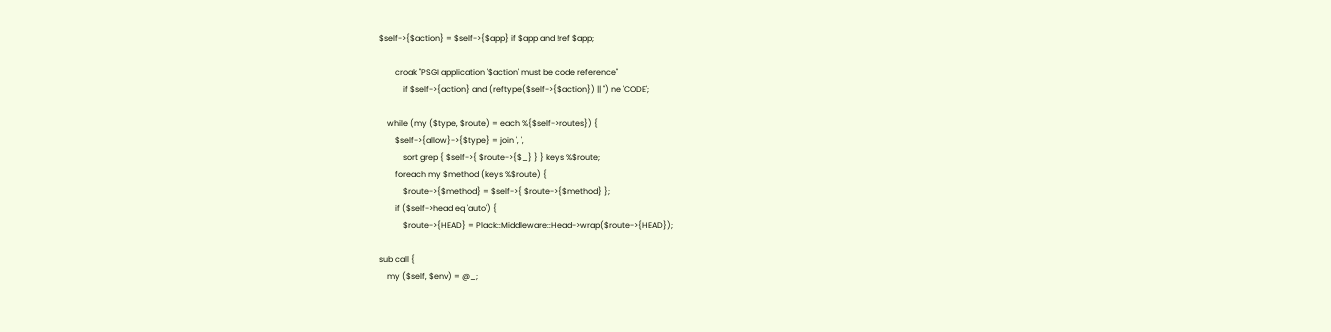$self->{$action} = $self->{$app} if $app and !ref $app;

        croak "PSGI application '$action' must be code reference"
            if $self->{action} and (reftype($self->{$action}) || '') ne 'CODE';

    while (my ($type, $route) = each %{$self->routes}) {
        $self->{allow}->{$type} = join ', ',
            sort grep { $self->{ $route->{$_} } } keys %$route;
        foreach my $method (keys %$route) {
            $route->{$method} = $self->{ $route->{$method} };
        if ($self->head eq 'auto') {
            $route->{HEAD} = Plack::Middleware::Head->wrap($route->{HEAD});

sub call {
    my ($self, $env) = @_;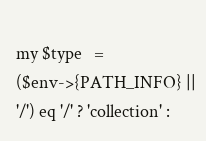my $type   = ($env->{PATH_INFO} || '/') eq '/' ? 'collection' :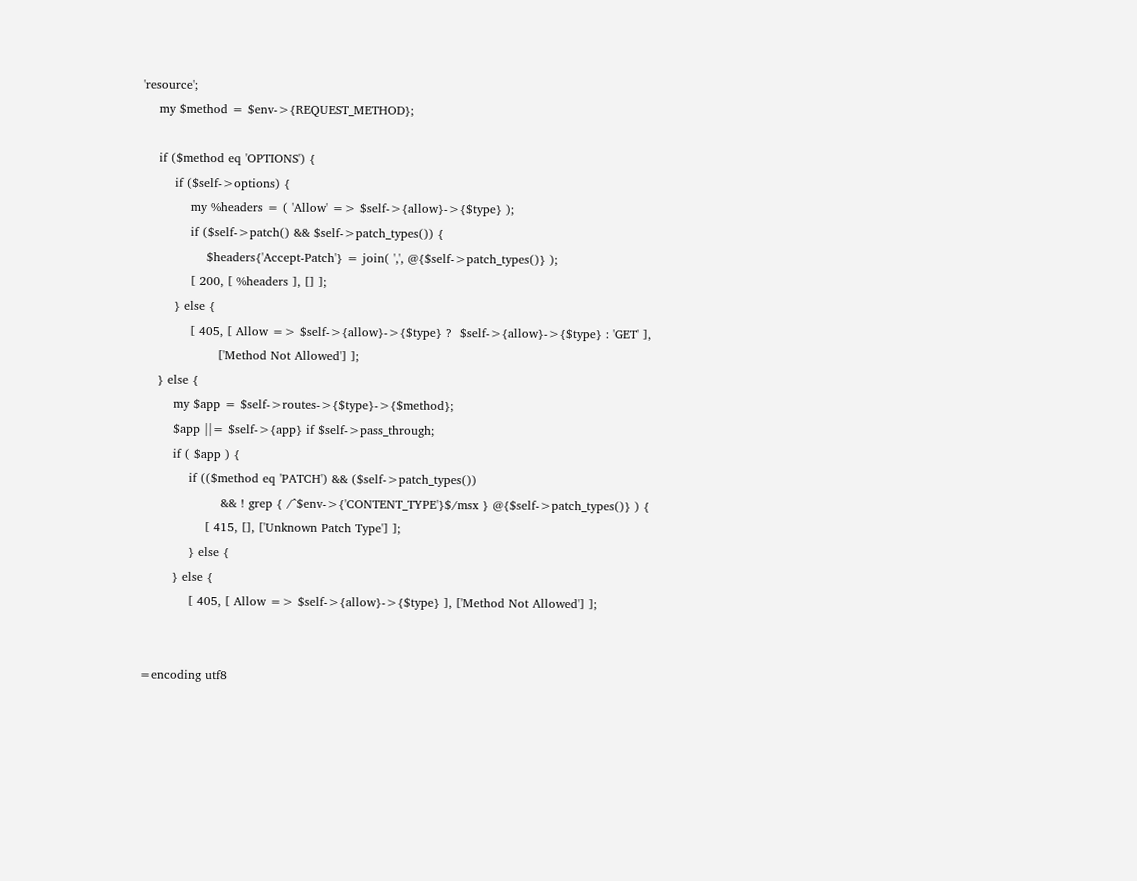'resource';
    my $method = $env->{REQUEST_METHOD};

    if ($method eq 'OPTIONS') {
        if ($self->options) {
            my %headers = ( 'Allow' => $self->{allow}->{$type} );
            if ($self->patch() && $self->patch_types()) {
                $headers{'Accept-Patch'} = join( ',', @{$self->patch_types()} );
            [ 200, [ %headers ], [] ];
        } else {
            [ 405, [ Allow => $self->{allow}->{$type} ?  $self->{allow}->{$type} : 'GET' ],
                   ['Method Not Allowed'] ];
    } else {
        my $app = $self->routes->{$type}->{$method};
        $app ||= $self->{app} if $self->pass_through;
        if ( $app ) {
            if (($method eq 'PATCH') && ($self->patch_types())
                    && ! grep { /^$env->{'CONTENT_TYPE'}$/msx } @{$self->patch_types()} ) {
                [ 415, [], ['Unknown Patch Type'] ];
            } else {
        } else {
            [ 405, [ Allow => $self->{allow}->{$type} ], ['Method Not Allowed'] ];


=encoding utf8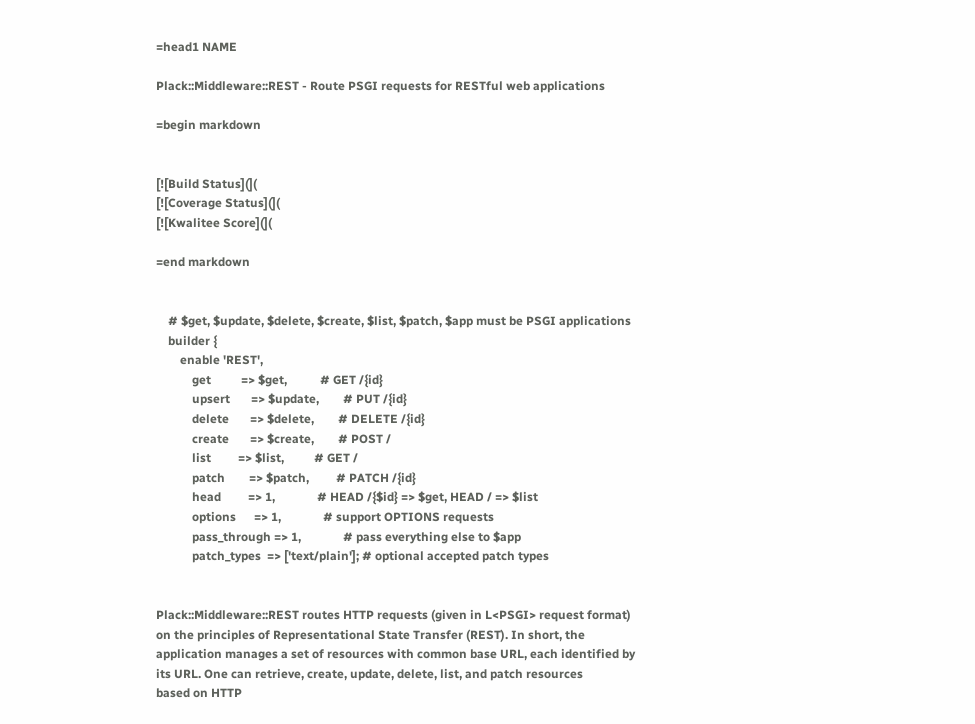=head1 NAME

Plack::Middleware::REST - Route PSGI requests for RESTful web applications

=begin markdown


[![Build Status](](
[![Coverage Status](](
[![Kwalitee Score](](

=end markdown


    # $get, $update, $delete, $create, $list, $patch, $app must be PSGI applications
    builder {
        enable 'REST',
            get          => $get,           # GET /{id}
            upsert       => $update,        # PUT /{id}
            delete       => $delete,        # DELETE /{id}
            create       => $create,        # POST /
            list         => $list,          # GET /
            patch        => $patch,         # PATCH /{id}
            head         => 1,              # HEAD /{$id} => $get, HEAD / => $list
            options      => 1,              # support OPTIONS requests
            pass_through => 1,              # pass everything else to $app
            patch_types  => ['text/plain']; # optional accepted patch types


Plack::Middleware::REST routes HTTP requests (given in L<PSGI> request format)
on the principles of Representational State Transfer (REST). In short, the
application manages a set of resources with common base URL, each identified by
its URL. One can retrieve, create, update, delete, list, and patch resources
based on HTTP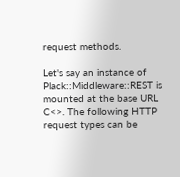request methods.

Let's say an instance of Plack::Middleware::REST is mounted at the base URL
C<>. The following HTTP request types can be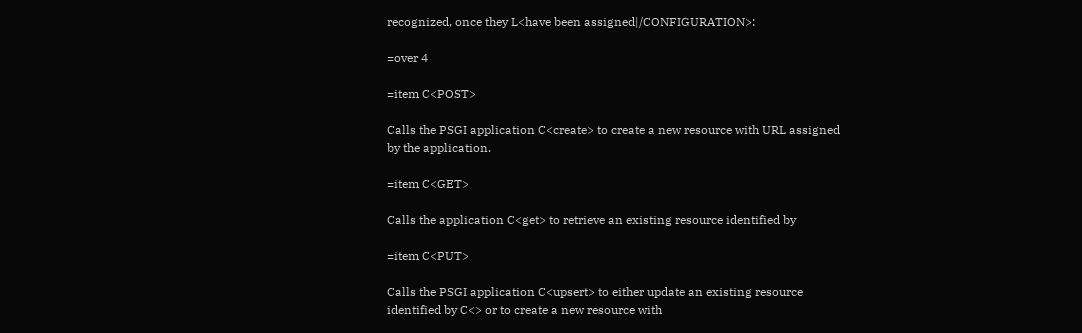recognized, once they L<have been assigned|/CONFIGURATION>:

=over 4

=item C<POST>

Calls the PSGI application C<create> to create a new resource with URL assigned
by the application.

=item C<GET>

Calls the application C<get> to retrieve an existing resource identified by

=item C<PUT>

Calls the PSGI application C<upsert> to either update an existing resource
identified by C<> or to create a new resource with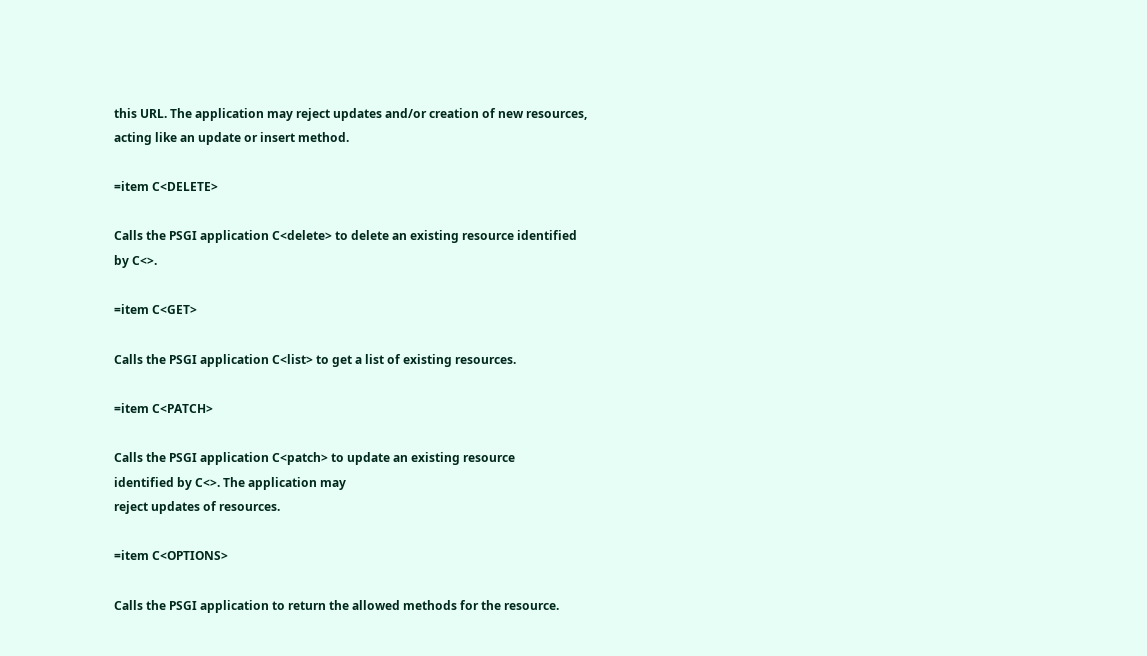this URL. The application may reject updates and/or creation of new resources,
acting like an update or insert method.

=item C<DELETE>

Calls the PSGI application C<delete> to delete an existing resource identified
by C<>.

=item C<GET>

Calls the PSGI application C<list> to get a list of existing resources.

=item C<PATCH>

Calls the PSGI application C<patch> to update an existing resource
identified by C<>. The application may
reject updates of resources.

=item C<OPTIONS>

Calls the PSGI application to return the allowed methods for the resource.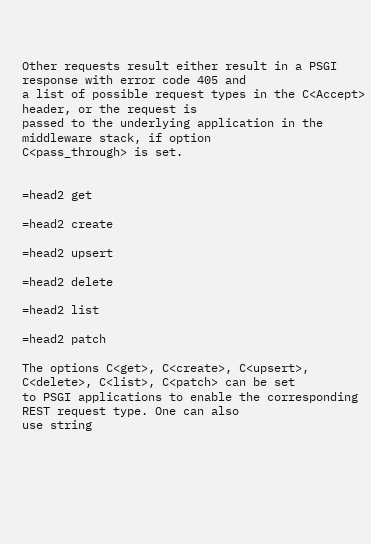Other requests result either result in a PSGI response with error code 405 and
a list of possible request types in the C<Accept> header, or the request is
passed to the underlying application in the middleware stack, if option
C<pass_through> is set.


=head2 get

=head2 create

=head2 upsert

=head2 delete

=head2 list

=head2 patch

The options C<get>, C<create>, C<upsert>, C<delete>, C<list>, C<patch> can be set
to PSGI applications to enable the corresponding REST request type. One can also
use string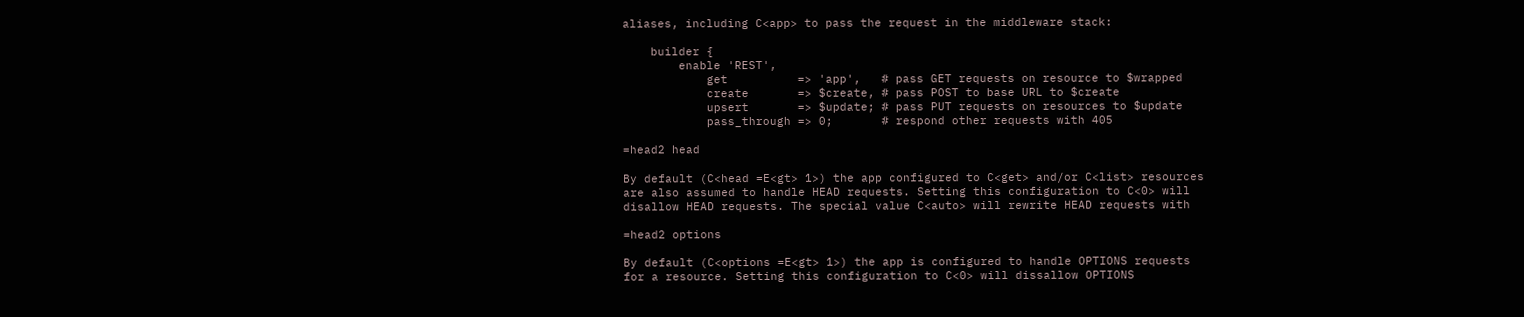aliases, including C<app> to pass the request in the middleware stack:

    builder {
        enable 'REST',
            get          => 'app',   # pass GET requests on resource to $wrapped
            create       => $create, # pass POST to base URL to $create
            upsert       => $update; # pass PUT requests on resources to $update
            pass_through => 0;       # respond other requests with 405

=head2 head

By default (C<head =E<gt> 1>) the app configured to C<get> and/or C<list> resources
are also assumed to handle HEAD requests. Setting this configuration to C<0> will
disallow HEAD requests. The special value C<auto> will rewrite HEAD requests with

=head2 options

By default (C<options =E<gt> 1>) the app is configured to handle OPTIONS requests
for a resource. Setting this configuration to C<0> will dissallow OPTIONS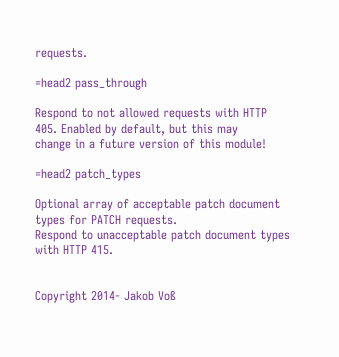requests.

=head2 pass_through

Respond to not allowed requests with HTTP 405. Enabled by default, but this may
change in a future version of this module!

=head2 patch_types

Optional array of acceptable patch document types for PATCH requests.
Respond to unacceptable patch document types with HTTP 415.


Copyright 2014- Jakob Voß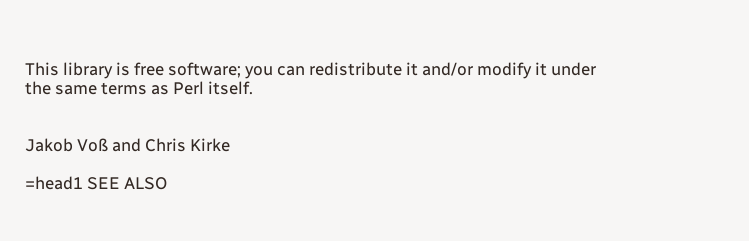This library is free software; you can redistribute it and/or modify it under
the same terms as Perl itself.


Jakob Voß and Chris Kirke

=head1 SEE ALSO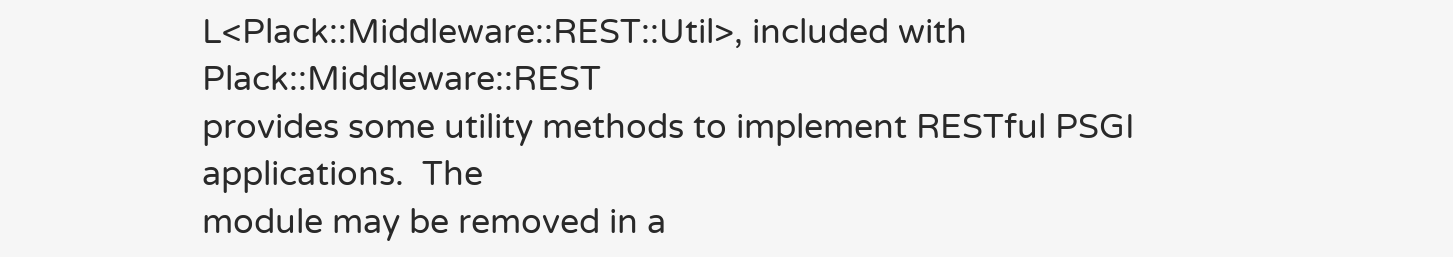L<Plack::Middleware::REST::Util>, included with Plack::Middleware::REST
provides some utility methods to implement RESTful PSGI applications.  The
module may be removed in a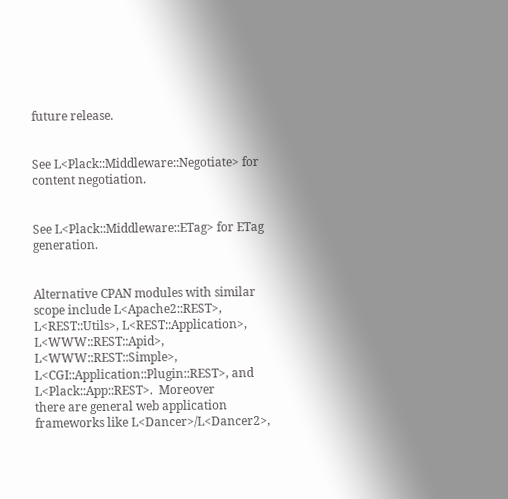future release.


See L<Plack::Middleware::Negotiate> for content negotiation.


See L<Plack::Middleware::ETag> for ETag generation.


Alternative CPAN modules with similar scope include L<Apache2::REST>,
L<REST::Utils>, L<REST::Application>, L<WWW::REST::Apid>, L<WWW::REST::Simple>,
L<CGI::Application::Plugin::REST>, and L<Plack::App::REST>.  Moreover
there are general web application frameworks like L<Dancer>/L<Dancer2>,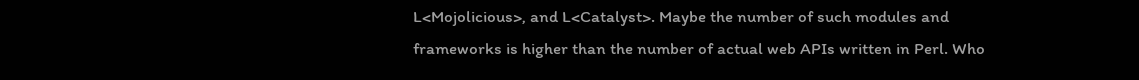L<Mojolicious>, and L<Catalyst>. Maybe the number of such modules and
frameworks is higher than the number of actual web APIs written in Perl. Who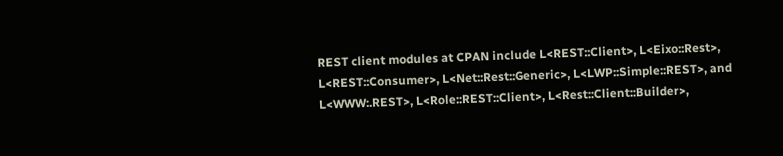REST client modules at CPAN include L<REST::Client>, L<Eixo::Rest>,
L<REST::Consumer>, L<Net::Rest::Generic>, L<LWP::Simple::REST>, and
L<WWW:.REST>, L<Role::REST::Client>, L<Rest::Client::Builder>,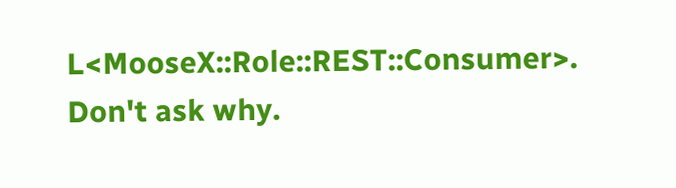L<MooseX::Role::REST::Consumer>. Don't ask why.